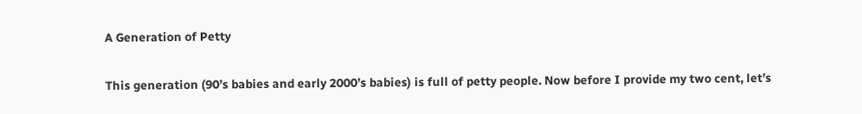A Generation of Petty

This generation (90’s babies and early 2000’s babies) is full of petty people. Now before I provide my two cent, let’s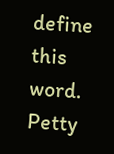define this word. Petty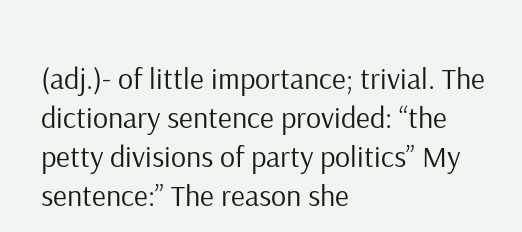(adj.)- of little importance; trivial. The dictionary sentence provided: “the petty divisions of party politics” My sentence:” The reason she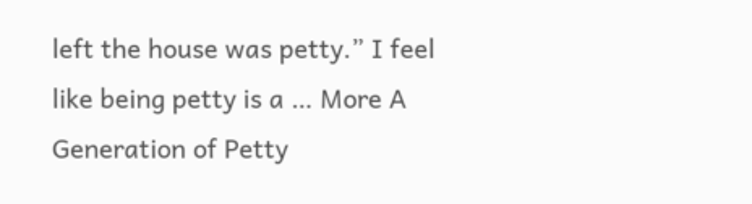left the house was petty.” I feel like being petty is a … More A Generation of Petty